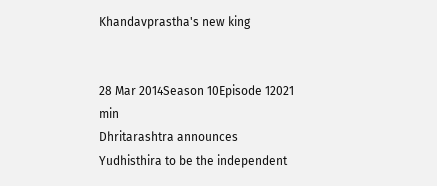Khandavprastha's new king


28 Mar 2014Season 10Episode 12021 min
Dhritarashtra announces Yudhisthira to be the independent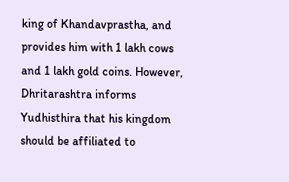king of Khandavprastha, and provides him with 1 lakh cows and 1 lakh gold coins. However, Dhritarashtra informs Yudhisthira that his kingdom should be affiliated to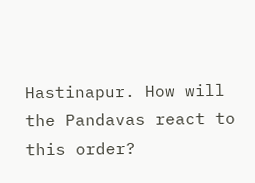Hastinapur. How will the Pandavas react to this order?